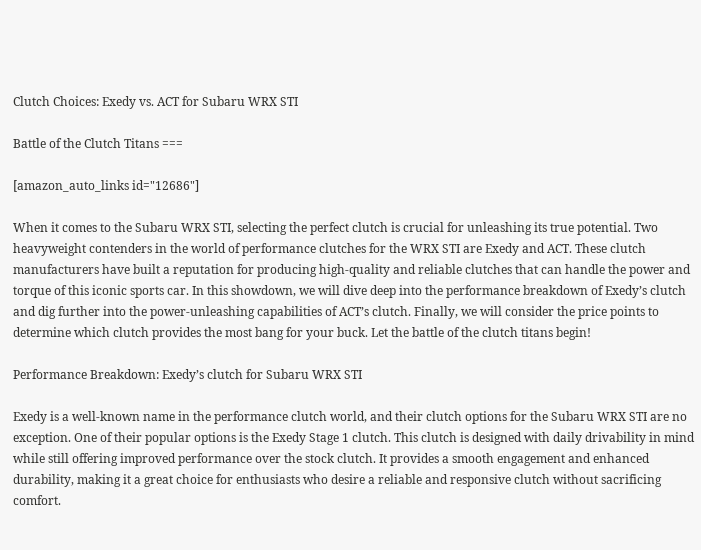Clutch Choices: Exedy vs. ACT for Subaru WRX STI

Battle of the Clutch Titans ===

[amazon_auto_links id="12686"]

When it comes to the Subaru WRX STI, selecting the perfect clutch is crucial for unleashing its true potential. Two heavyweight contenders in the world of performance clutches for the WRX STI are Exedy and ACT. These clutch manufacturers have built a reputation for producing high-quality and reliable clutches that can handle the power and torque of this iconic sports car. In this showdown, we will dive deep into the performance breakdown of Exedy’s clutch and dig further into the power-unleashing capabilities of ACT’s clutch. Finally, we will consider the price points to determine which clutch provides the most bang for your buck. Let the battle of the clutch titans begin!

Performance Breakdown: Exedy’s clutch for Subaru WRX STI

Exedy is a well-known name in the performance clutch world, and their clutch options for the Subaru WRX STI are no exception. One of their popular options is the Exedy Stage 1 clutch. This clutch is designed with daily drivability in mind while still offering improved performance over the stock clutch. It provides a smooth engagement and enhanced durability, making it a great choice for enthusiasts who desire a reliable and responsive clutch without sacrificing comfort.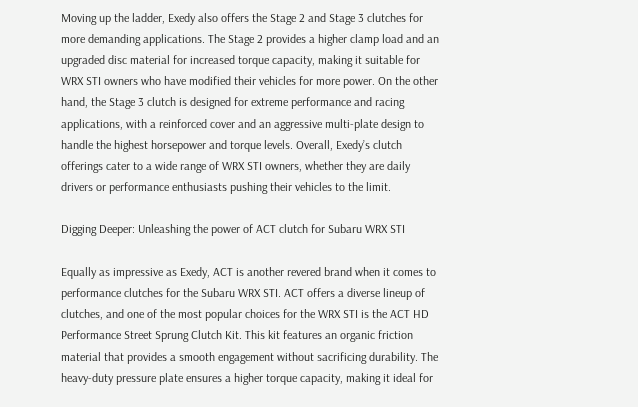Moving up the ladder, Exedy also offers the Stage 2 and Stage 3 clutches for more demanding applications. The Stage 2 provides a higher clamp load and an upgraded disc material for increased torque capacity, making it suitable for WRX STI owners who have modified their vehicles for more power. On the other hand, the Stage 3 clutch is designed for extreme performance and racing applications, with a reinforced cover and an aggressive multi-plate design to handle the highest horsepower and torque levels. Overall, Exedy’s clutch offerings cater to a wide range of WRX STI owners, whether they are daily drivers or performance enthusiasts pushing their vehicles to the limit.

Digging Deeper: Unleashing the power of ACT clutch for Subaru WRX STI

Equally as impressive as Exedy, ACT is another revered brand when it comes to performance clutches for the Subaru WRX STI. ACT offers a diverse lineup of clutches, and one of the most popular choices for the WRX STI is the ACT HD Performance Street Sprung Clutch Kit. This kit features an organic friction material that provides a smooth engagement without sacrificing durability. The heavy-duty pressure plate ensures a higher torque capacity, making it ideal for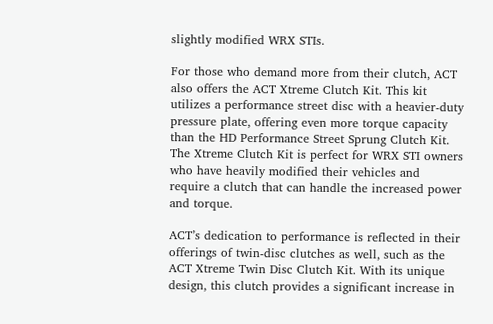slightly modified WRX STIs.

For those who demand more from their clutch, ACT also offers the ACT Xtreme Clutch Kit. This kit utilizes a performance street disc with a heavier-duty pressure plate, offering even more torque capacity than the HD Performance Street Sprung Clutch Kit. The Xtreme Clutch Kit is perfect for WRX STI owners who have heavily modified their vehicles and require a clutch that can handle the increased power and torque.

ACT’s dedication to performance is reflected in their offerings of twin-disc clutches as well, such as the ACT Xtreme Twin Disc Clutch Kit. With its unique design, this clutch provides a significant increase in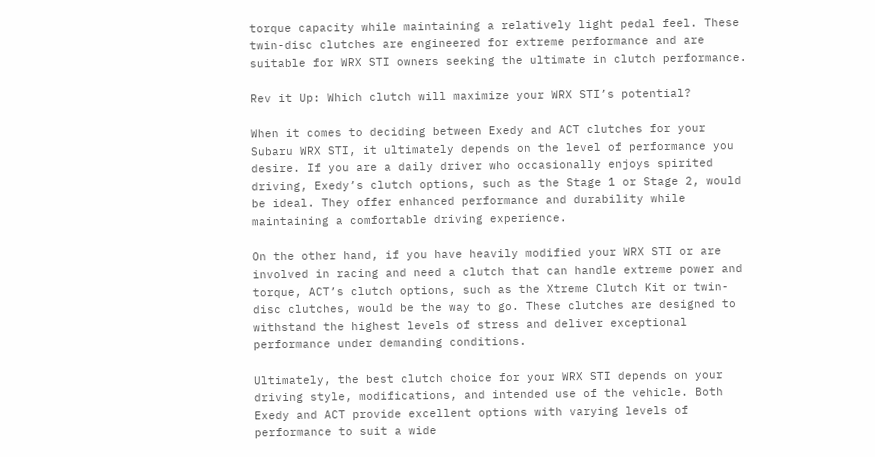torque capacity while maintaining a relatively light pedal feel. These twin-disc clutches are engineered for extreme performance and are suitable for WRX STI owners seeking the ultimate in clutch performance.

Rev it Up: Which clutch will maximize your WRX STI’s potential?

When it comes to deciding between Exedy and ACT clutches for your Subaru WRX STI, it ultimately depends on the level of performance you desire. If you are a daily driver who occasionally enjoys spirited driving, Exedy’s clutch options, such as the Stage 1 or Stage 2, would be ideal. They offer enhanced performance and durability while maintaining a comfortable driving experience.

On the other hand, if you have heavily modified your WRX STI or are involved in racing and need a clutch that can handle extreme power and torque, ACT’s clutch options, such as the Xtreme Clutch Kit or twin-disc clutches, would be the way to go. These clutches are designed to withstand the highest levels of stress and deliver exceptional performance under demanding conditions.

Ultimately, the best clutch choice for your WRX STI depends on your driving style, modifications, and intended use of the vehicle. Both Exedy and ACT provide excellent options with varying levels of performance to suit a wide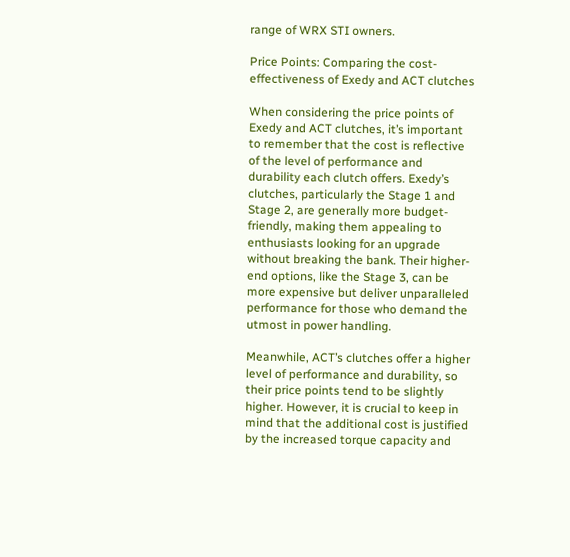range of WRX STI owners.

Price Points: Comparing the cost-effectiveness of Exedy and ACT clutches

When considering the price points of Exedy and ACT clutches, it’s important to remember that the cost is reflective of the level of performance and durability each clutch offers. Exedy’s clutches, particularly the Stage 1 and Stage 2, are generally more budget-friendly, making them appealing to enthusiasts looking for an upgrade without breaking the bank. Their higher-end options, like the Stage 3, can be more expensive but deliver unparalleled performance for those who demand the utmost in power handling.

Meanwhile, ACT’s clutches offer a higher level of performance and durability, so their price points tend to be slightly higher. However, it is crucial to keep in mind that the additional cost is justified by the increased torque capacity and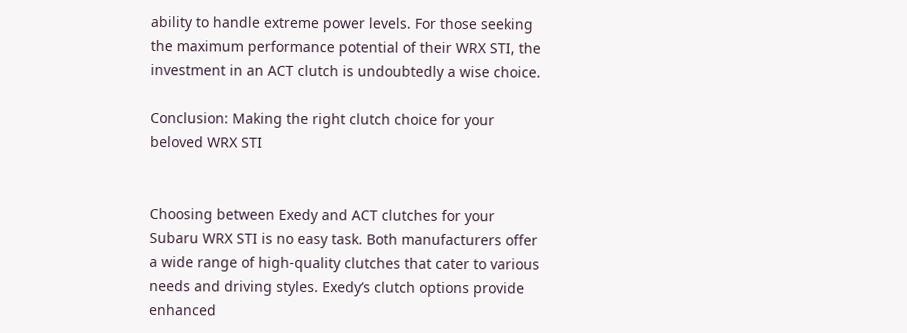ability to handle extreme power levels. For those seeking the maximum performance potential of their WRX STI, the investment in an ACT clutch is undoubtedly a wise choice.

Conclusion: Making the right clutch choice for your beloved WRX STI


Choosing between Exedy and ACT clutches for your Subaru WRX STI is no easy task. Both manufacturers offer a wide range of high-quality clutches that cater to various needs and driving styles. Exedy’s clutch options provide enhanced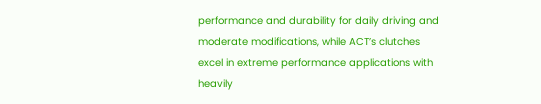performance and durability for daily driving and moderate modifications, while ACT’s clutches excel in extreme performance applications with heavily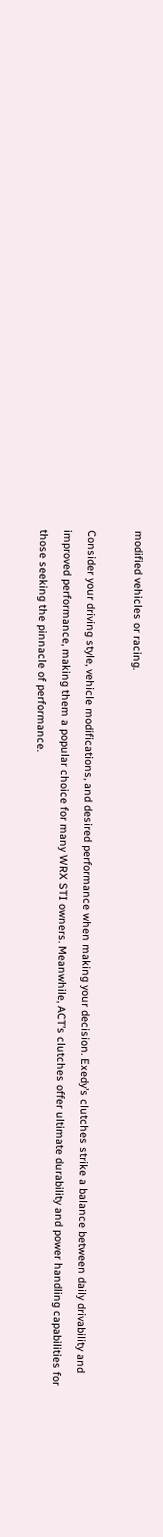modified vehicles or racing.

Consider your driving style, vehicle modifications, and desired performance when making your decision. Exedy’s clutches strike a balance between daily drivability and improved performance, making them a popular choice for many WRX STI owners. Meanwhile, ACT’s clutches offer ultimate durability and power handling capabilities for those seeking the pinnacle of performance.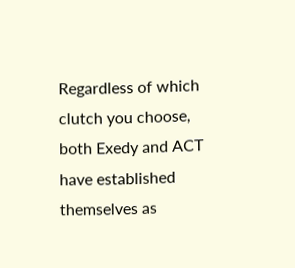Regardless of which clutch you choose, both Exedy and ACT have established themselves as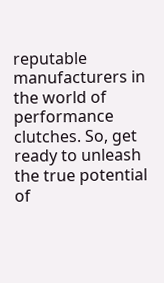reputable manufacturers in the world of performance clutches. So, get ready to unleash the true potential of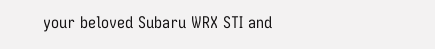your beloved Subaru WRX STI and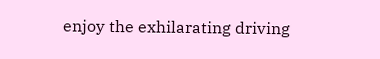enjoy the exhilarating driving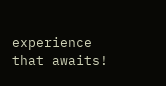experience that awaits!